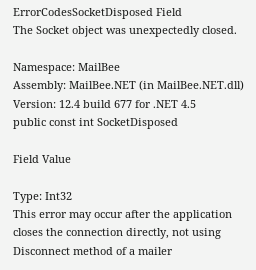ErrorCodesSocketDisposed Field
The Socket object was unexpectedly closed.

Namespace: MailBee
Assembly: MailBee.NET (in MailBee.NET.dll) Version: 12.4 build 677 for .NET 4.5
public const int SocketDisposed

Field Value

Type: Int32
This error may occur after the application closes the connection directly, not using Disconnect method of a mailer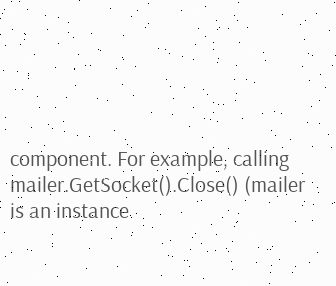component. For example, calling mailer.GetSocket().Close() (mailer is an instance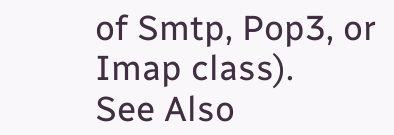of Smtp, Pop3, or Imap class).
See Also